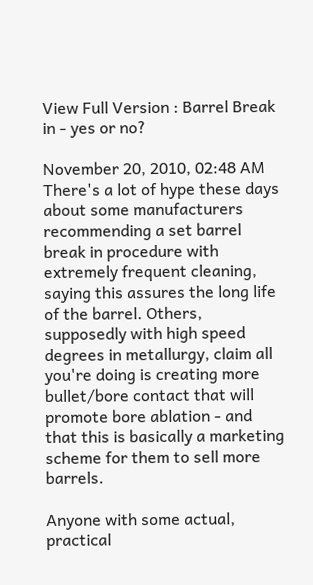View Full Version : Barrel Break in - yes or no?

November 20, 2010, 02:48 AM
There's a lot of hype these days about some manufacturers recommending a set barrel break in procedure with extremely frequent cleaning, saying this assures the long life of the barrel. Others, supposedly with high speed degrees in metallurgy, claim all you're doing is creating more bullet/bore contact that will promote bore ablation - and that this is basically a marketing scheme for them to sell more barrels.

Anyone with some actual, practical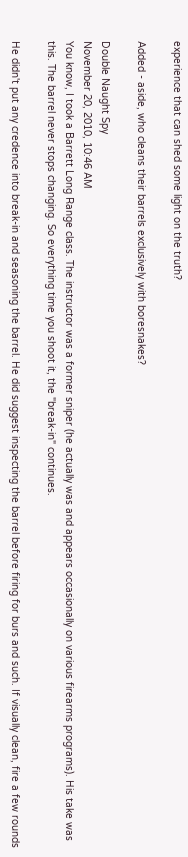experience that can shed some light on the truth?

Added - aside, who cleans their barrels exclusively with boresnakes?

Double Naught Spy
November 20, 2010, 10:46 AM
You know, I took a Barrett Long Range class. The instructor was a former sniper (he actually was and appears occasionally on various firearms programs). His take was this. The barrel never stops changing. So everything time you shoot it, the "break-in" continues.

He didn't put any credence into break-in and seasoning the barrel. He did suggest inspecting the barrel before firing for burs and such. If visually clean, fire a few rounds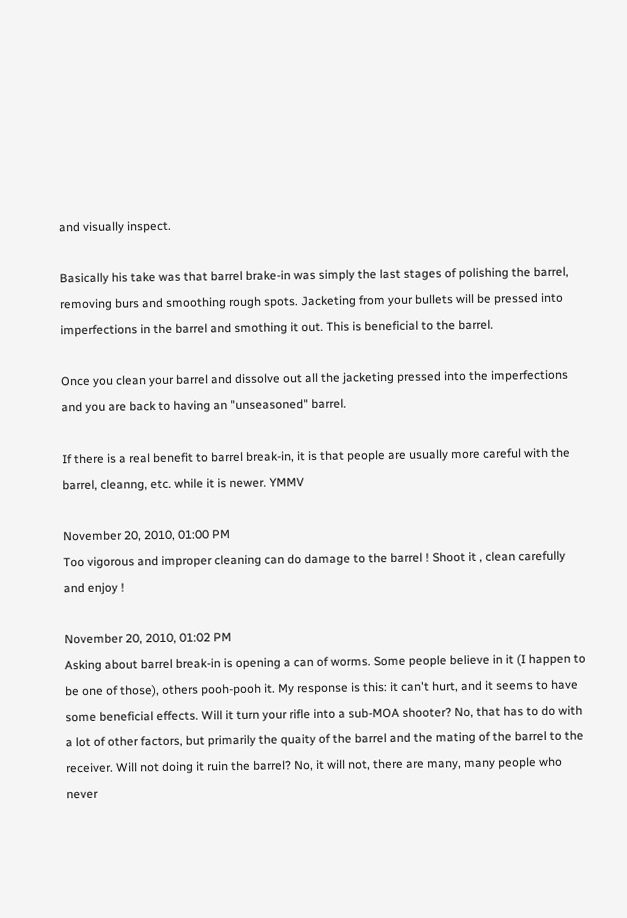and visually inspect.

Basically his take was that barrel brake-in was simply the last stages of polishing the barrel, removing burs and smoothing rough spots. Jacketing from your bullets will be pressed into imperfections in the barrel and smothing it out. This is beneficial to the barrel.

Once you clean your barrel and dissolve out all the jacketing pressed into the imperfections and you are back to having an "unseasoned" barrel.

If there is a real benefit to barrel break-in, it is that people are usually more careful with the barrel, cleanng, etc. while it is newer. YMMV

November 20, 2010, 01:00 PM
Too vigorous and improper cleaning can do damage to the barrel ! Shoot it , clean carefully and enjoy !

November 20, 2010, 01:02 PM
Asking about barrel break-in is opening a can of worms. Some people believe in it (I happen to be one of those), others pooh-pooh it. My response is this: it can't hurt, and it seems to have some beneficial effects. Will it turn your rifle into a sub-MOA shooter? No, that has to do with a lot of other factors, but primarily the quaity of the barrel and the mating of the barrel to the receiver. Will not doing it ruin the barrel? No, it will not, there are many, many people who never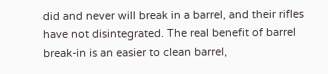did and never will break in a barrel, and their rifles have not disintegrated. The real benefit of barrel break-in is an easier to clean barrel,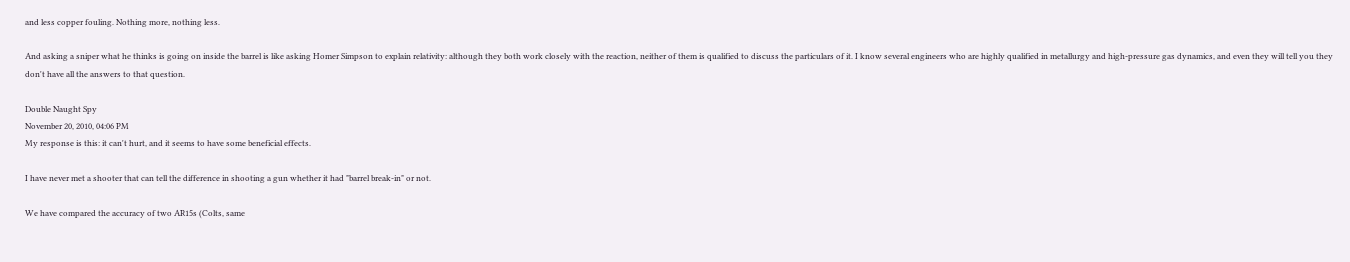and less copper fouling. Nothing more, nothing less.

And asking a sniper what he thinks is going on inside the barrel is like asking Homer Simpson to explain relativity: although they both work closely with the reaction, neither of them is qualified to discuss the particulars of it. I know several engineers who are highly qualified in metallurgy and high-pressure gas dynamics, and even they will tell you they don't have all the answers to that question.

Double Naught Spy
November 20, 2010, 04:06 PM
My response is this: it can't hurt, and it seems to have some beneficial effects.

I have never met a shooter that can tell the difference in shooting a gun whether it had "barrel break-in" or not.

We have compared the accuracy of two AR15s (Colts, same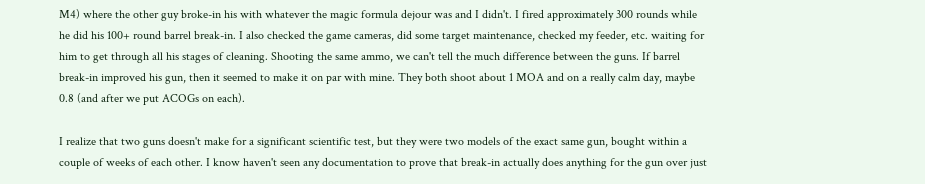M4) where the other guy broke-in his with whatever the magic formula dejour was and I didn't. I fired approximately 300 rounds while he did his 100+ round barrel break-in. I also checked the game cameras, did some target maintenance, checked my feeder, etc. waiting for him to get through all his stages of cleaning. Shooting the same ammo, we can't tell the much difference between the guns. If barrel break-in improved his gun, then it seemed to make it on par with mine. They both shoot about 1 MOA and on a really calm day, maybe 0.8 (and after we put ACOGs on each).

I realize that two guns doesn't make for a significant scientific test, but they were two models of the exact same gun, bought within a couple of weeks of each other. I know haven't seen any documentation to prove that break-in actually does anything for the gun over just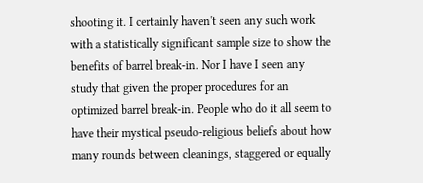shooting it. I certainly haven't seen any such work with a statistically significant sample size to show the benefits of barrel break-in. Nor I have I seen any study that given the proper procedures for an optimized barrel break-in. People who do it all seem to have their mystical pseudo-religious beliefs about how many rounds between cleanings, staggered or equally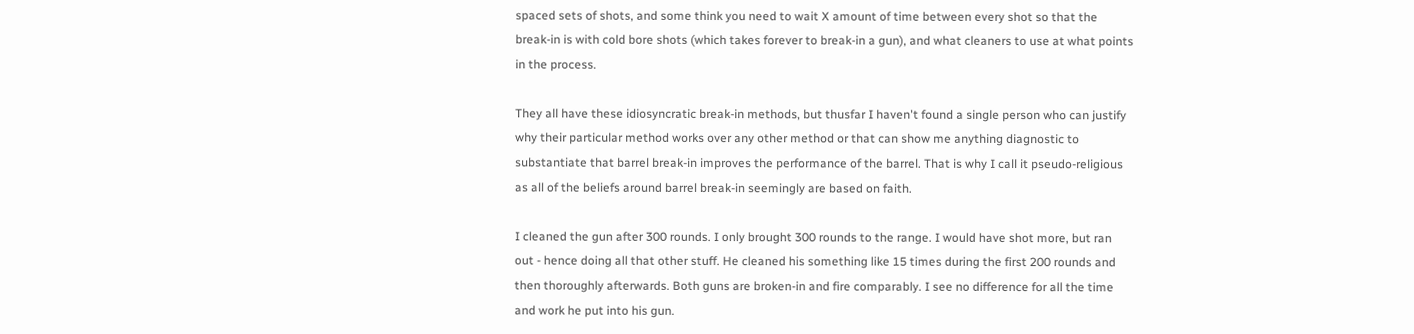spaced sets of shots, and some think you need to wait X amount of time between every shot so that the break-in is with cold bore shots (which takes forever to break-in a gun), and what cleaners to use at what points in the process.

They all have these idiosyncratic break-in methods, but thusfar I haven't found a single person who can justify why their particular method works over any other method or that can show me anything diagnostic to substantiate that barrel break-in improves the performance of the barrel. That is why I call it pseudo-religious as all of the beliefs around barrel break-in seemingly are based on faith.

I cleaned the gun after 300 rounds. I only brought 300 rounds to the range. I would have shot more, but ran out - hence doing all that other stuff. He cleaned his something like 15 times during the first 200 rounds and then thoroughly afterwards. Both guns are broken-in and fire comparably. I see no difference for all the time and work he put into his gun.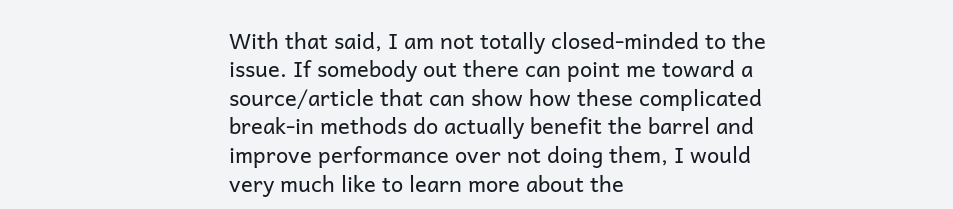With that said, I am not totally closed-minded to the issue. If somebody out there can point me toward a source/article that can show how these complicated break-in methods do actually benefit the barrel and improve performance over not doing them, I would very much like to learn more about the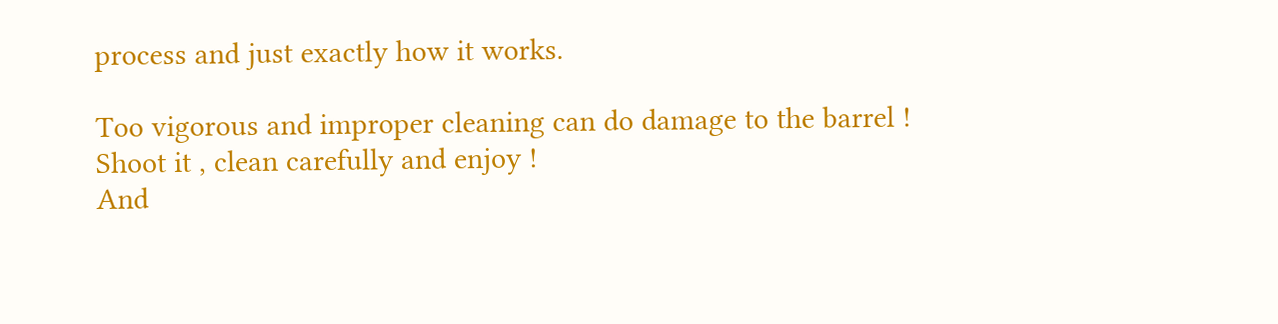process and just exactly how it works.

Too vigorous and improper cleaning can do damage to the barrel ! Shoot it , clean carefully and enjoy !
And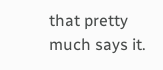that pretty much says it.